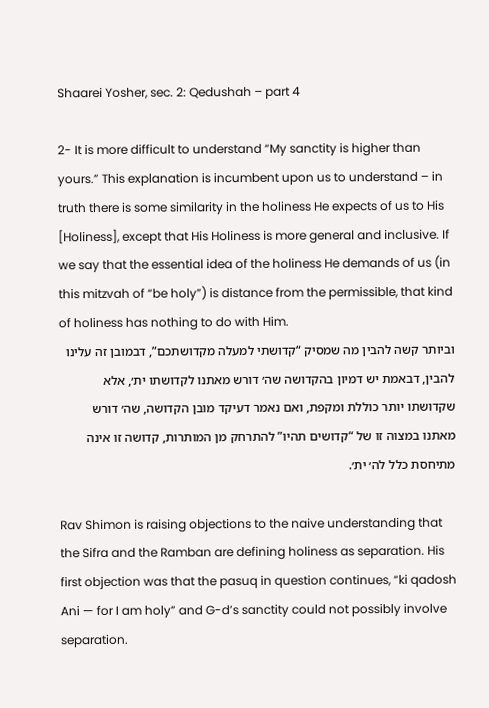Shaarei Yosher, sec. 2: Qedushah – part 4

2- It is more difficult to understand “My sanctity is higher than yours.” This explanation is incumbent upon us to understand – in truth there is some similarity in the holiness He expects of us to His [Holiness], except that His Holiness is more general and inclusive. If we say that the essential idea of the holiness He demands of us (in this mitzvah of “be holy”) is distance from the permissible, that kind of holiness has nothing to do with Him.
וביותר קשה להבין מה שמסיק “קדושתי למעלה מקדושתכם”, דבמובן זה עלינו להבין, דבאמת יש דמיון בהקדושה שה׳ דורש מאתנו לקדושתו ית׳, אלא שקדושתו יותר כוללת ומקפת, ואם נאמר דעיקד מובן הקדושה, שה׳ דורש מאתנו במצוה זו של “קדושים תהיו” להתרחק מן המותרות, קדושה זו אינה מתיחסת כלל לה׳ ית׳.

Rav Shimon is raising objections to the naive understanding that the Sifra and the Ramban are defining holiness as separation. His first objection was that the pasuq in question continues, “ki qadosh Ani — for I am holy” and G-d’s sanctity could not possibly involve separation.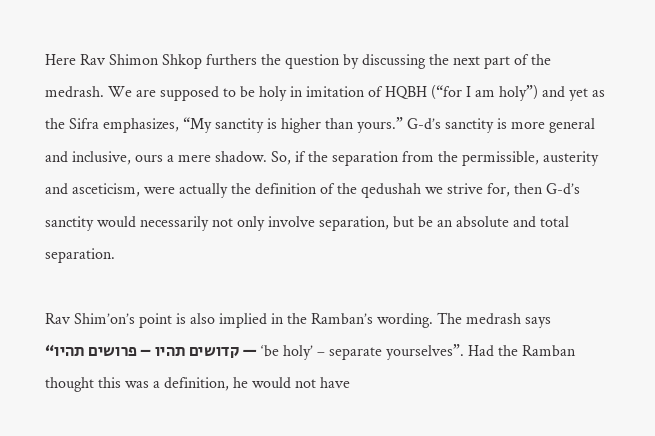Here Rav Shimon Shkop furthers the question by discussing the next part of the medrash. We are supposed to be holy in imitation of HQBH (“for I am holy”) and yet as the Sifra emphasizes, “My sanctity is higher than yours.” G-d’s sanctity is more general and inclusive, ours a mere shadow. So, if the separation from the permissible, austerity and asceticism, were actually the definition of the qedushah we strive for, then G-d’s sanctity would necessarily not only involve separation, but be an absolute and total separation.

Rav Shim’on’s point is also implied in the Ramban’s wording. The medrash says “קדושים תהיו – פרושים תהיו — ‘be holy’ – separate yourselves”. Had the Ramban thought this was a definition, he would not have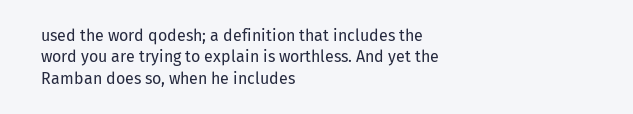used the word qodesh; a definition that includes the word you are trying to explain is worthless. And yet the Ramban does so, when he includes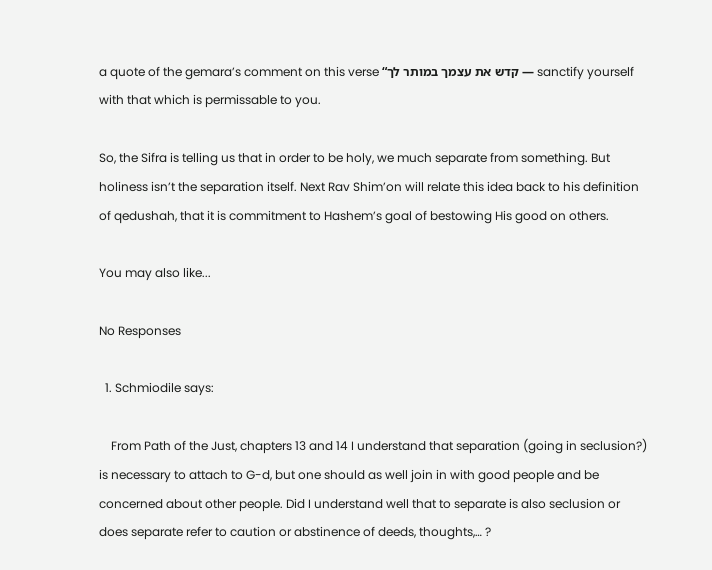a quote of the gemara’s comment on this verse “קדש את עצמך במותר לך — sanctify yourself with that which is permissable to you.

So, the Sifra is telling us that in order to be holy, we much separate from something. But holiness isn’t the separation itself. Next Rav Shim’on will relate this idea back to his definition of qedushah, that it is commitment to Hashem’s goal of bestowing His good on others.

You may also like...

No Responses

  1. Schmiodile says:

    From Path of the Just, chapters 13 and 14 I understand that separation (going in seclusion?) is necessary to attach to G-d, but one should as well join in with good people and be concerned about other people. Did I understand well that to separate is also seclusion or does separate refer to caution or abstinence of deeds, thoughts,… ?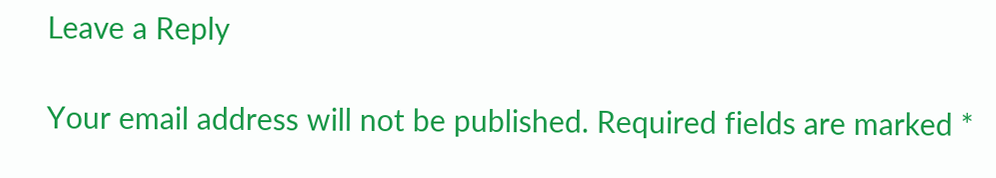Leave a Reply

Your email address will not be published. Required fields are marked *